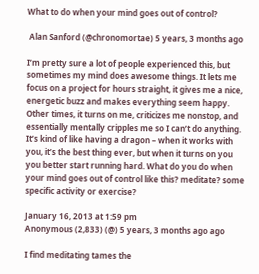What to do when your mind goes out of control?

 Alan Sanford (@chronomortae) 5 years, 3 months ago

I’m pretty sure a lot of people experienced this, but sometimes my mind does awesome things. It lets me focus on a project for hours straight, it gives me a nice, energetic buzz and makes everything seem happy. Other times, it turns on me, criticizes me nonstop, and essentially mentally cripples me so I can’t do anything. It’s kind of like having a dragon – when it works with you, it’s the best thing ever, but when it turns on you you better start running hard. What do you do when your mind goes out of control like this? meditate? some specific activity or exercise?

January 16, 2013 at 1:59 pm
Anonymous (2,833) (@) 5 years, 3 months ago ago

I find meditating tames the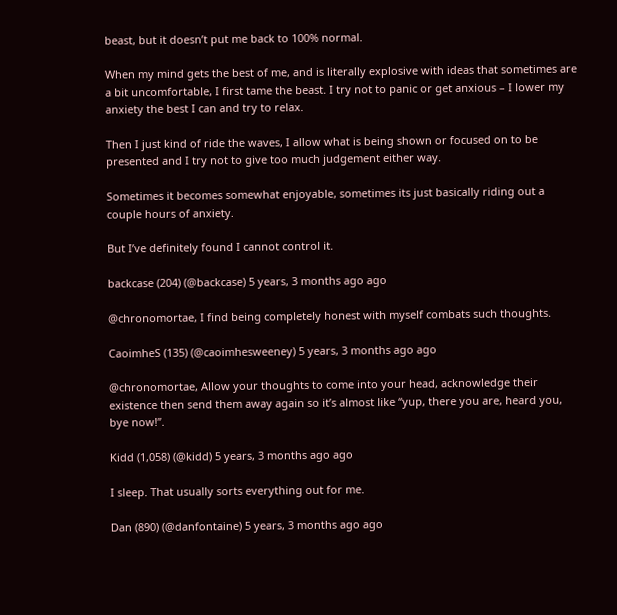beast, but it doesn’t put me back to 100% normal.

When my mind gets the best of me, and is literally explosive with ideas that sometimes are a bit uncomfortable, I first tame the beast. I try not to panic or get anxious – I lower my anxiety the best I can and try to relax.

Then I just kind of ride the waves, I allow what is being shown or focused on to be presented and I try not to give too much judgement either way.

Sometimes it becomes somewhat enjoyable, sometimes its just basically riding out a couple hours of anxiety.

But I’ve definitely found I cannot control it.

backcase (204) (@backcase) 5 years, 3 months ago ago

@chronomortae, I find being completely honest with myself combats such thoughts.

CaoimheS (135) (@caoimhesweeney) 5 years, 3 months ago ago

@chronomortae, Allow your thoughts to come into your head, acknowledge their existence then send them away again so it’s almost like “yup, there you are, heard you, bye now!”.

Kidd (1,058) (@kidd) 5 years, 3 months ago ago

I sleep. That usually sorts everything out for me.

Dan (890) (@danfontaine) 5 years, 3 months ago ago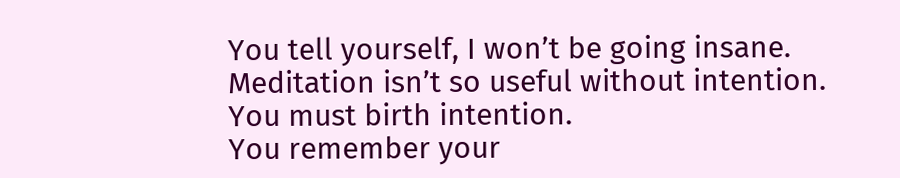You tell yourself, I won’t be going insane.
Meditation isn’t so useful without intention.
You must birth intention.
You remember your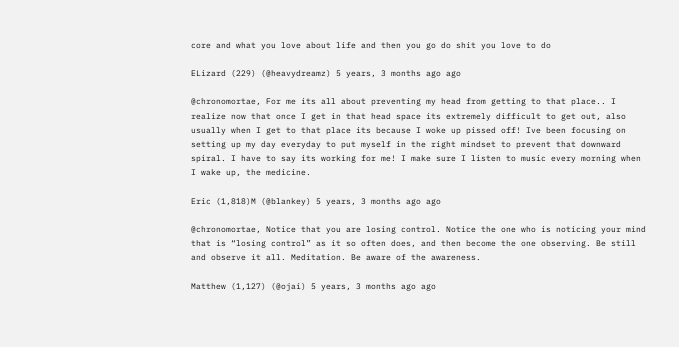core and what you love about life and then you go do shit you love to do

ELizard (229) (@heavydreamz) 5 years, 3 months ago ago

@chronomortae, For me its all about preventing my head from getting to that place.. I realize now that once I get in that head space its extremely difficult to get out, also usually when I get to that place its because I woke up pissed off! Ive been focusing on setting up my day everyday to put myself in the right mindset to prevent that downward spiral. I have to say its working for me! I make sure I listen to music every morning when I wake up, the medicine.

Eric (1,818)M (@blankey) 5 years, 3 months ago ago

@chronomortae, Notice that you are losing control. Notice the one who is noticing your mind that is “losing control” as it so often does, and then become the one observing. Be still and observe it all. Meditation. Be aware of the awareness.

Matthew (1,127) (@ojai) 5 years, 3 months ago ago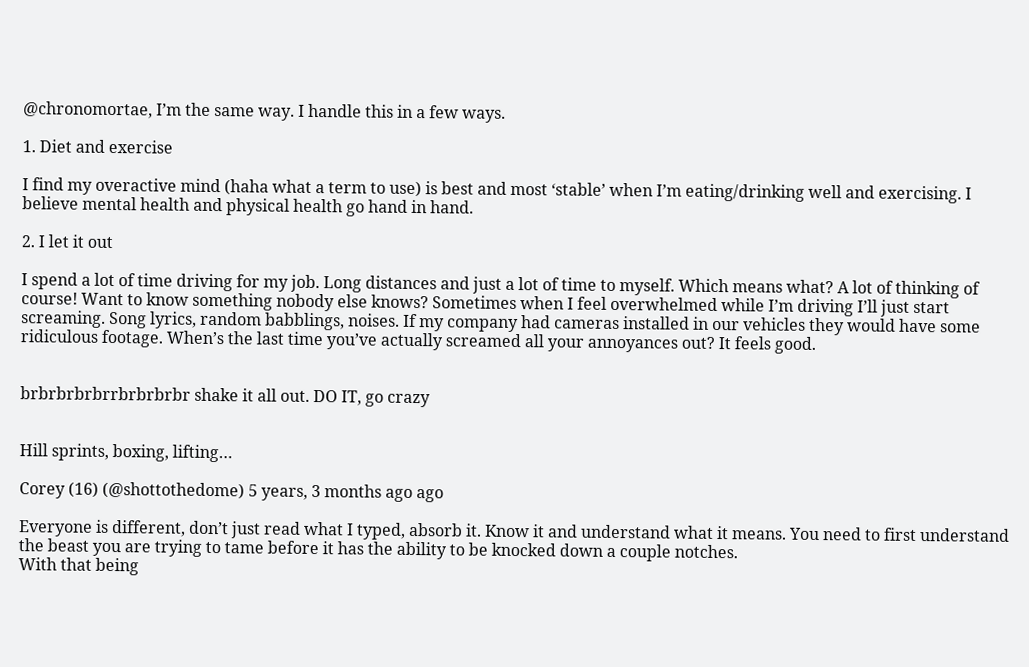@chronomortae, I’m the same way. I handle this in a few ways.

1. Diet and exercise

I find my overactive mind (haha what a term to use) is best and most ‘stable’ when I’m eating/drinking well and exercising. I believe mental health and physical health go hand in hand.

2. I let it out

I spend a lot of time driving for my job. Long distances and just a lot of time to myself. Which means what? A lot of thinking of course! Want to know something nobody else knows? Sometimes when I feel overwhelmed while I’m driving I’ll just start screaming. Song lyrics, random babblings, noises. If my company had cameras installed in our vehicles they would have some ridiculous footage. When’s the last time you’ve actually screamed all your annoyances out? It feels good.


brbrbrbrbrrbrbrbrbr shake it all out. DO IT, go crazy


Hill sprints, boxing, lifting…

Corey (16) (@shottothedome) 5 years, 3 months ago ago

Everyone is different, don’t just read what I typed, absorb it. Know it and understand what it means. You need to first understand the beast you are trying to tame before it has the ability to be knocked down a couple notches.
With that being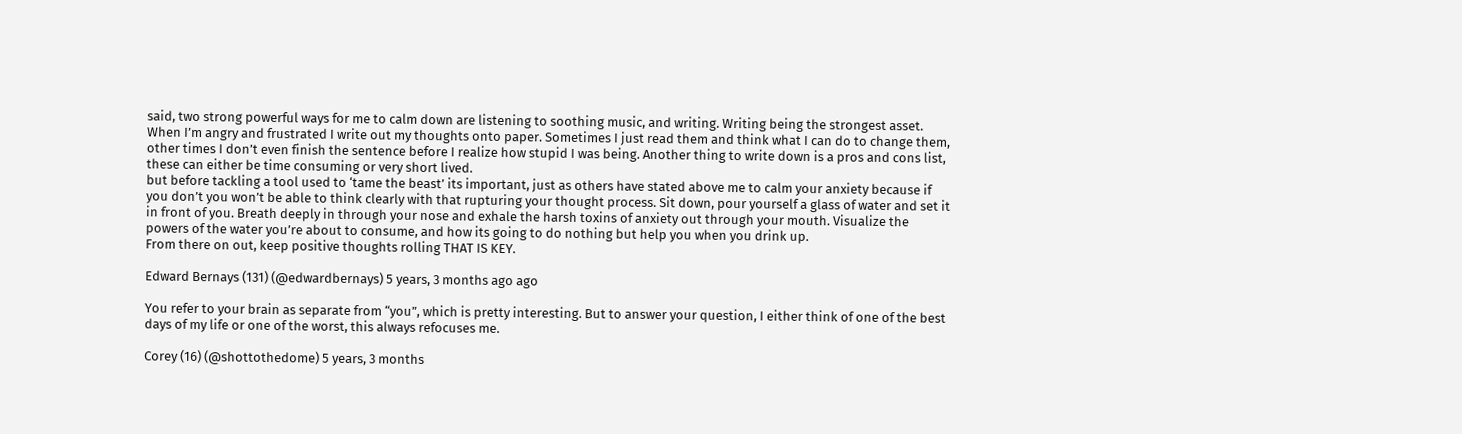said, two strong powerful ways for me to calm down are listening to soothing music, and writing. Writing being the strongest asset. When I’m angry and frustrated I write out my thoughts onto paper. Sometimes I just read them and think what I can do to change them, other times I don’t even finish the sentence before I realize how stupid I was being. Another thing to write down is a pros and cons list, these can either be time consuming or very short lived.
but before tackling a tool used to ‘tame the beast’ its important, just as others have stated above me to calm your anxiety because if you don’t you won’t be able to think clearly with that rupturing your thought process. Sit down, pour yourself a glass of water and set it in front of you. Breath deeply in through your nose and exhale the harsh toxins of anxiety out through your mouth. Visualize the powers of the water you’re about to consume, and how its going to do nothing but help you when you drink up.
From there on out, keep positive thoughts rolling THAT IS KEY.

Edward Bernays (131) (@edwardbernays) 5 years, 3 months ago ago

You refer to your brain as separate from “you”, which is pretty interesting. But to answer your question, I either think of one of the best days of my life or one of the worst, this always refocuses me.

Corey (16) (@shottothedome) 5 years, 3 months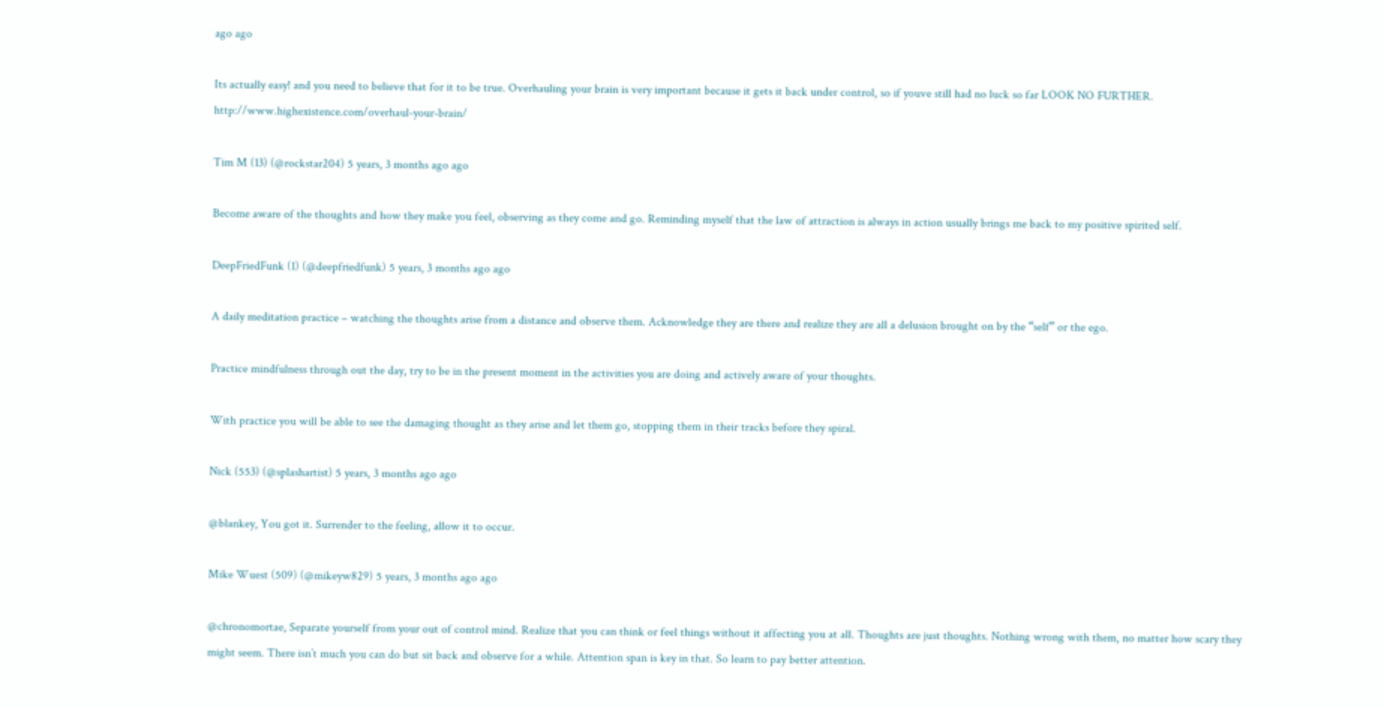ago ago

Its actually easy! and you need to believe that for it to be true. Overhauling your brain is very important because it gets it back under control, so if youve still had no luck so far LOOK NO FURTHER. http://www.highexistence.com/overhaul-your-brain/

Tim M (13) (@rockstar204) 5 years, 3 months ago ago

Become aware of the thoughts and how they make you feel, observing as they come and go. Reminding myself that the law of attraction is always in action usually brings me back to my positive spirited self.

DeepFriedFunk (1) (@deepfriedfunk) 5 years, 3 months ago ago

A daily meditation practice – watching the thoughts arise from a distance and observe them. Acknowledge they are there and realize they are all a delusion brought on by the “self” or the ego.

Practice mindfulness through out the day, try to be in the present moment in the activities you are doing and actively aware of your thoughts.

With practice you will be able to see the damaging thought as they arise and let them go, stopping them in their tracks before they spiral.

Nick (553) (@splashartist) 5 years, 3 months ago ago

@blankey, You got it. Surrender to the feeling, allow it to occur.

Mike Wuest (509) (@mikeyw829) 5 years, 3 months ago ago

@chronomortae, Separate yourself from your out of control mind. Realize that you can think or feel things without it affecting you at all. Thoughts are just thoughts. Nothing wrong with them, no matter how scary they might seem. There isn’t much you can do but sit back and observe for a while. Attention span is key in that. So learn to pay better attention.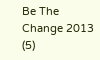Be The Change 2013 (5)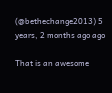(@bethechange2013) 5 years, 2 months ago ago

That is an awesome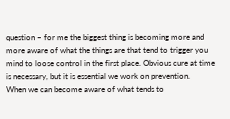question – for me the biggest thing is becoming more and more aware of what the things are that tend to trigger you mind to loose control in the first place. Obvious cure at time is necessary, but it is essential we work on prevention.
When we can become aware of what tends to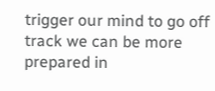trigger our mind to go off track we can be more prepared in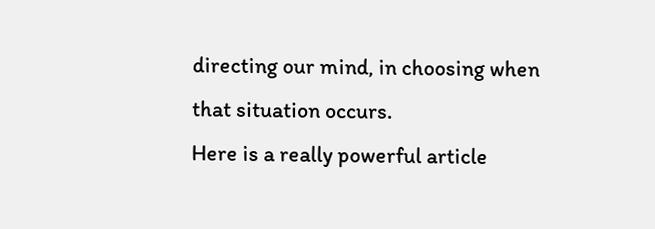directing our mind, in choosing when that situation occurs.
Here is a really powerful article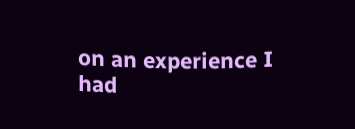on an experience I had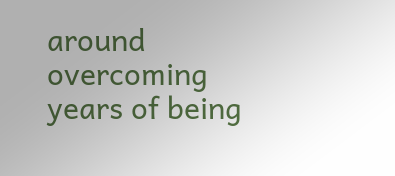around overcoming years of being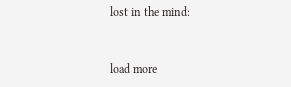lost in the mind:


load more